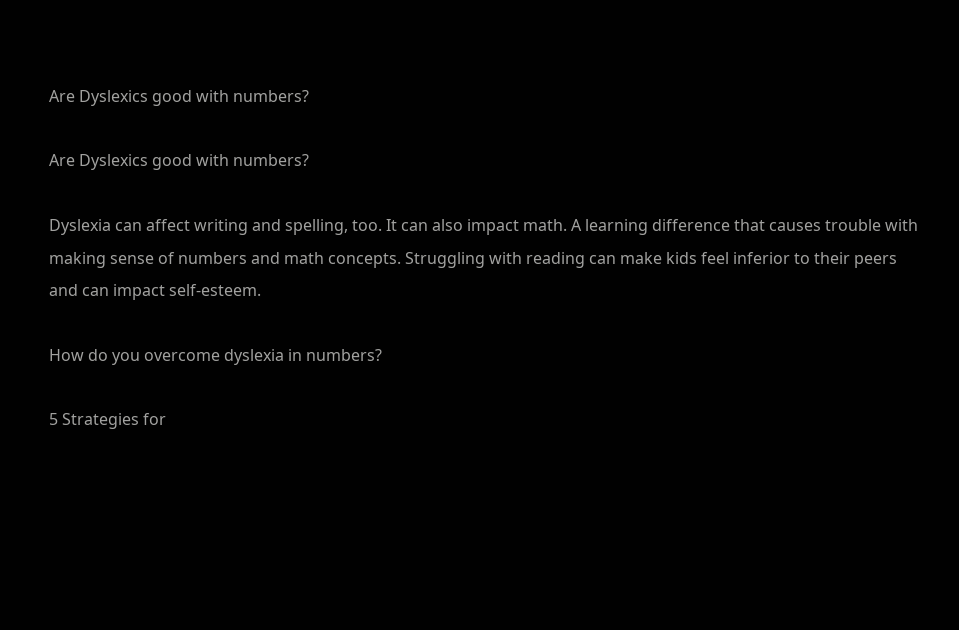Are Dyslexics good with numbers?

Are Dyslexics good with numbers?

Dyslexia can affect writing and spelling, too. It can also impact math. A learning difference that causes trouble with making sense of numbers and math concepts. Struggling with reading can make kids feel inferior to their peers and can impact self-esteem.

How do you overcome dyslexia in numbers?

5 Strategies for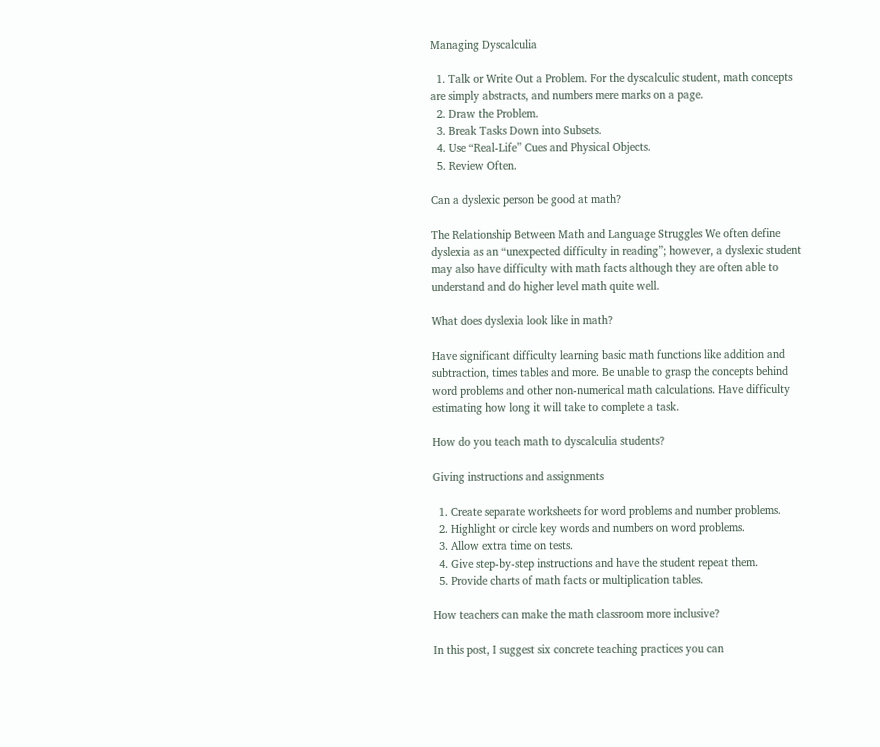Managing Dyscalculia

  1. Talk or Write Out a Problem. For the dyscalculic student, math concepts are simply abstracts, and numbers mere marks on a page.
  2. Draw the Problem.
  3. Break Tasks Down into Subsets.
  4. Use “Real-Life” Cues and Physical Objects.
  5. Review Often.

Can a dyslexic person be good at math?

The Relationship Between Math and Language Struggles We often define dyslexia as an “unexpected difficulty in reading”; however, a dyslexic student may also have difficulty with math facts although they are often able to understand and do higher level math quite well.

What does dyslexia look like in math?

Have significant difficulty learning basic math functions like addition and subtraction, times tables and more. Be unable to grasp the concepts behind word problems and other non-numerical math calculations. Have difficulty estimating how long it will take to complete a task.

How do you teach math to dyscalculia students?

Giving instructions and assignments

  1. Create separate worksheets for word problems and number problems.
  2. Highlight or circle key words and numbers on word problems.
  3. Allow extra time on tests.
  4. Give step-by-step instructions and have the student repeat them.
  5. Provide charts of math facts or multiplication tables.

How teachers can make the math classroom more inclusive?

In this post, I suggest six concrete teaching practices you can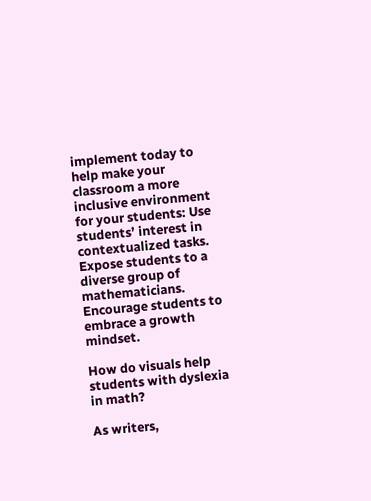implement today to help make your classroom a more inclusive environment for your students: Use students’ interest in contextualized tasks. Expose students to a diverse group of mathematicians. Encourage students to embrace a growth mindset.

How do visuals help students with dyslexia in math?

As writers,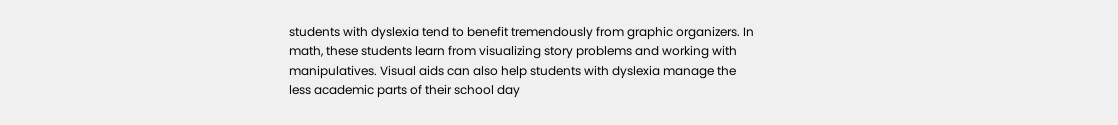students with dyslexia tend to benefit tremendously from graphic organizers. In math, these students learn from visualizing story problems and working with manipulatives. Visual aids can also help students with dyslexia manage the less academic parts of their school day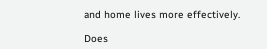and home lives more effectively.

Does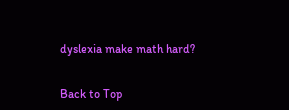dyslexia make math hard?


Back to Top